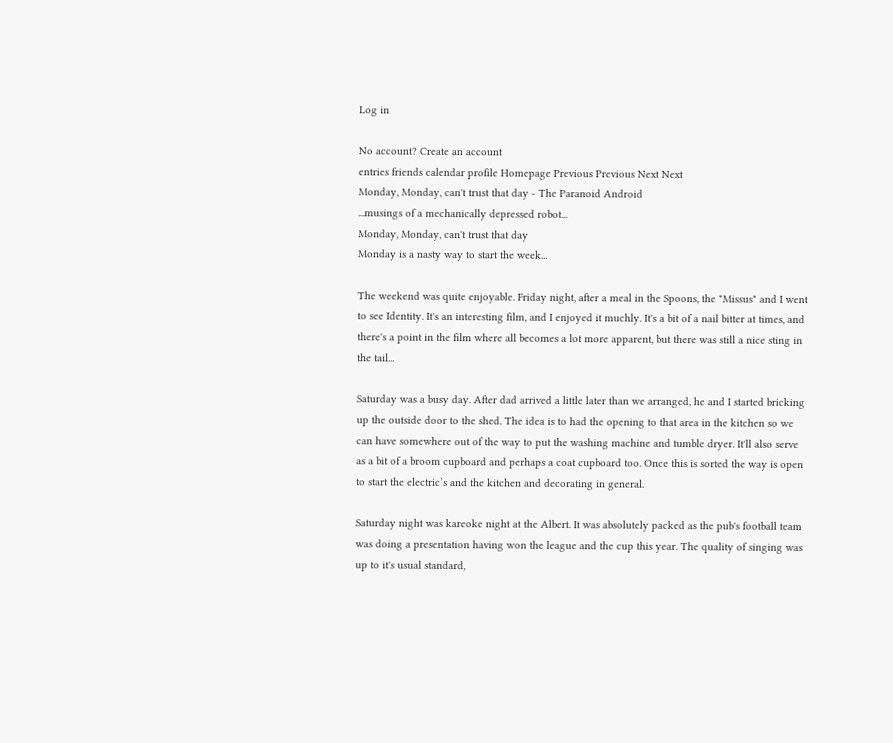Log in

No account? Create an account
entries friends calendar profile Homepage Previous Previous Next Next
Monday, Monday, can't trust that day - The Paranoid Android
...musings of a mechanically depressed robot...
Monday, Monday, can't trust that day
Monday is a nasty way to start the week...

The weekend was quite enjoyable. Friday night, after a meal in the Spoons, the "Missus" and I went to see Identity. It's an interesting film, and I enjoyed it muchly. It's a bit of a nail bitter at times, and there's a point in the film where all becomes a lot more apparent, but there was still a nice sting in the tail...

Saturday was a busy day. After dad arrived a little later than we arranged, he and I started bricking up the outside door to the shed. The idea is to had the opening to that area in the kitchen so we can have somewhere out of the way to put the washing machine and tumble dryer. It'll also serve as a bit of a broom cupboard and perhaps a coat cupboard too. Once this is sorted the way is open to start the electric’s and the kitchen and decorating in general.

Saturday night was kareoke night at the Albert. It was absolutely packed as the pub's football team was doing a presentation having won the league and the cup this year. The quality of singing was up to it's usual standard,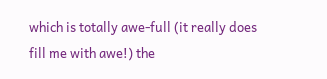which is totally awe-full (it really does fill me with awe!) the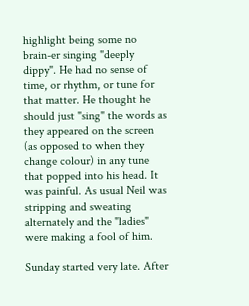highlight being some no brain-er singing "deeply dippy". He had no sense of time, or rhythm, or tune for that matter. He thought he should just "sing" the words as they appeared on the screen (as opposed to when they change colour) in any tune that popped into his head. It was painful. As usual Neil was stripping and sweating alternately and the "ladies" were making a fool of him.

Sunday started very late. After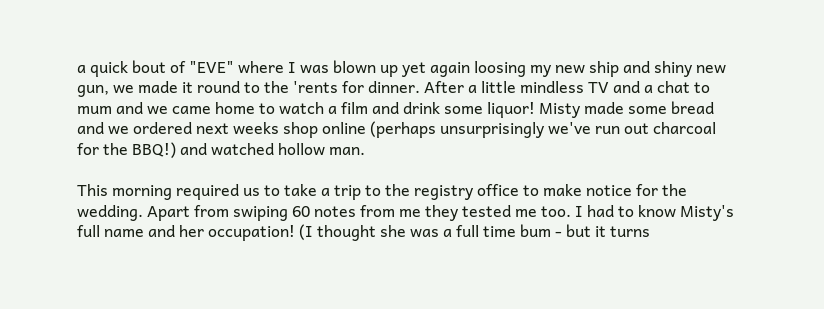a quick bout of "EVE" where I was blown up yet again loosing my new ship and shiny new gun, we made it round to the 'rents for dinner. After a little mindless TV and a chat to mum and we came home to watch a film and drink some liquor! Misty made some bread and we ordered next weeks shop online (perhaps unsurprisingly we've run out charcoal for the BBQ!) and watched hollow man.

This morning required us to take a trip to the registry office to make notice for the wedding. Apart from swiping 60 notes from me they tested me too. I had to know Misty's full name and her occupation! (I thought she was a full time bum - but it turns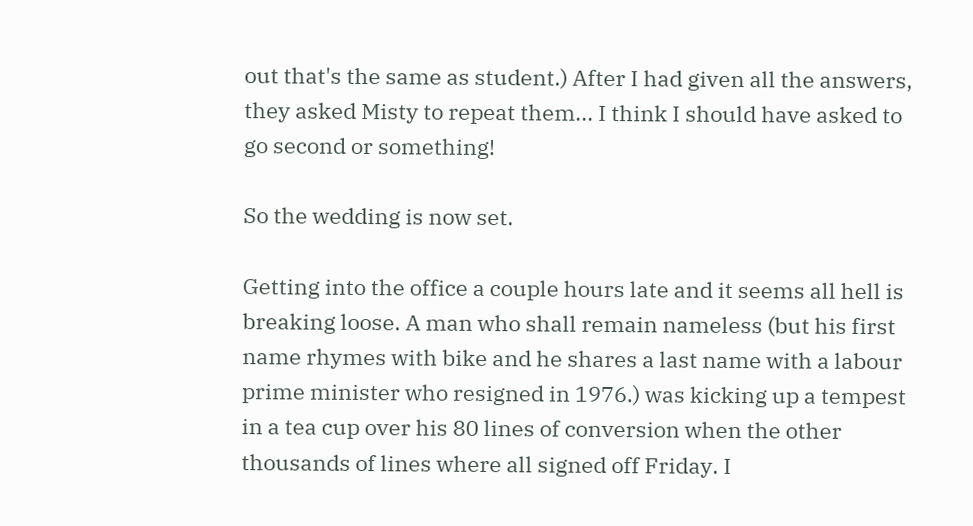out that's the same as student.) After I had given all the answers, they asked Misty to repeat them... I think I should have asked to go second or something!

So the wedding is now set.

Getting into the office a couple hours late and it seems all hell is breaking loose. A man who shall remain nameless (but his first name rhymes with bike and he shares a last name with a labour prime minister who resigned in 1976.) was kicking up a tempest in a tea cup over his 80 lines of conversion when the other thousands of lines where all signed off Friday. I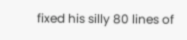fixed his silly 80 lines of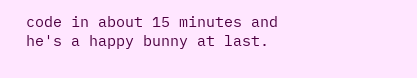code in about 15 minutes and he's a happy bunny at last.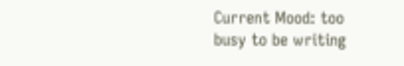Current Mood: too busy to be writing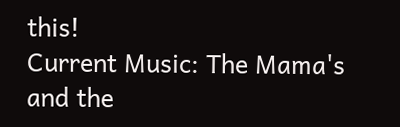this!
Current Music: The Mama's and the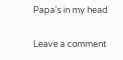Papa's in my head

Leave a comment